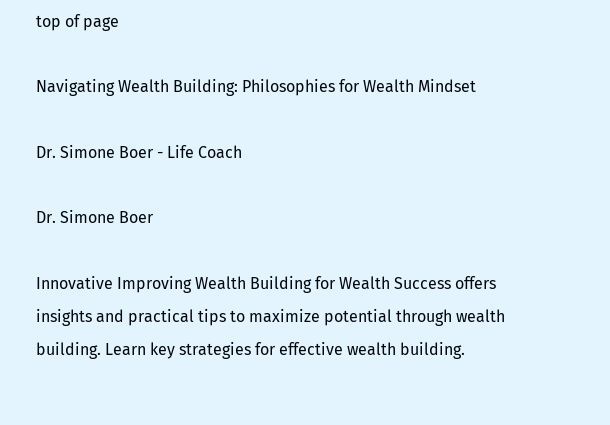top of page

Navigating Wealth Building: Philosophies for Wealth Mindset

Dr. Simone Boer - Life Coach

Dr. Simone Boer

Innovative Improving Wealth Building for Wealth Success offers insights and practical tips to maximize potential through wealth building. Learn key strategies for effective wealth building.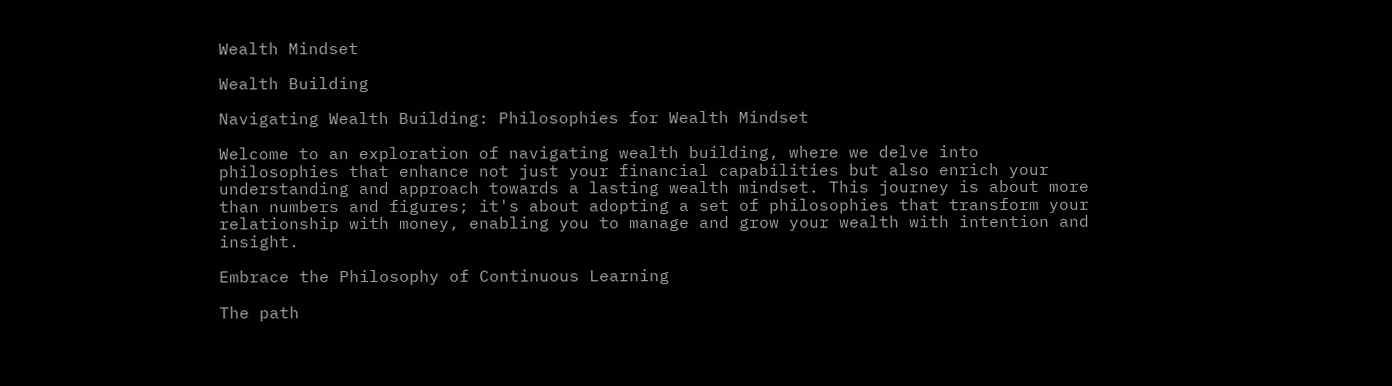Wealth Mindset

Wealth Building

Navigating Wealth Building: Philosophies for Wealth Mindset

Welcome to an exploration of navigating wealth building, where we delve into philosophies that enhance not just your financial capabilities but also enrich your understanding and approach towards a lasting wealth mindset. This journey is about more than numbers and figures; it's about adopting a set of philosophies that transform your relationship with money, enabling you to manage and grow your wealth with intention and insight.

Embrace the Philosophy of Continuous Learning

The path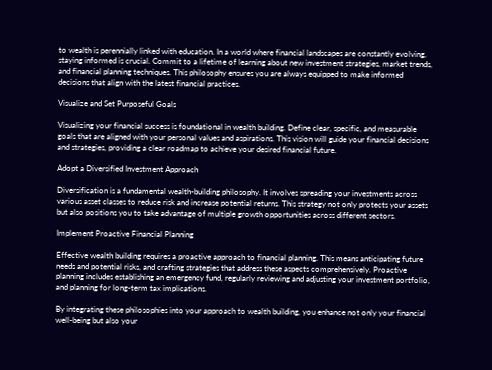to wealth is perennially linked with education. In a world where financial landscapes are constantly evolving, staying informed is crucial. Commit to a lifetime of learning about new investment strategies, market trends, and financial planning techniques. This philosophy ensures you are always equipped to make informed decisions that align with the latest financial practices.

Visualize and Set Purposeful Goals

Visualizing your financial success is foundational in wealth building. Define clear, specific, and measurable goals that are aligned with your personal values and aspirations. This vision will guide your financial decisions and strategies, providing a clear roadmap to achieve your desired financial future.

Adopt a Diversified Investment Approach

Diversification is a fundamental wealth-building philosophy. It involves spreading your investments across various asset classes to reduce risk and increase potential returns. This strategy not only protects your assets but also positions you to take advantage of multiple growth opportunities across different sectors.

Implement Proactive Financial Planning

Effective wealth building requires a proactive approach to financial planning. This means anticipating future needs and potential risks, and crafting strategies that address these aspects comprehensively. Proactive planning includes establishing an emergency fund, regularly reviewing and adjusting your investment portfolio, and planning for long-term tax implications.

By integrating these philosophies into your approach to wealth building, you enhance not only your financial well-being but also your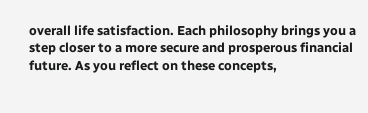overall life satisfaction. Each philosophy brings you a step closer to a more secure and prosperous financial future. As you reflect on these concepts,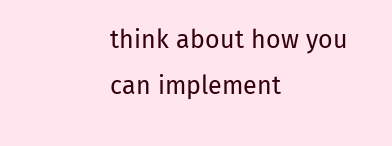think about how you can implement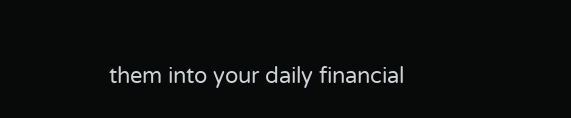them into your daily financial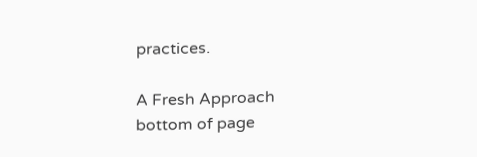practices.

A Fresh Approach
bottom of page